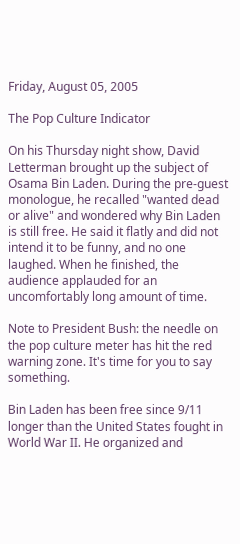Friday, August 05, 2005

The Pop Culture Indicator

On his Thursday night show, David Letterman brought up the subject of Osama Bin Laden. During the pre-guest monologue, he recalled "wanted dead or alive" and wondered why Bin Laden is still free. He said it flatly and did not intend it to be funny, and no one laughed. When he finished, the audience applauded for an uncomfortably long amount of time.

Note to President Bush: the needle on the pop culture meter has hit the red warning zone. It's time for you to say something.

Bin Laden has been free since 9/11 longer than the United States fought in World War II. He organized and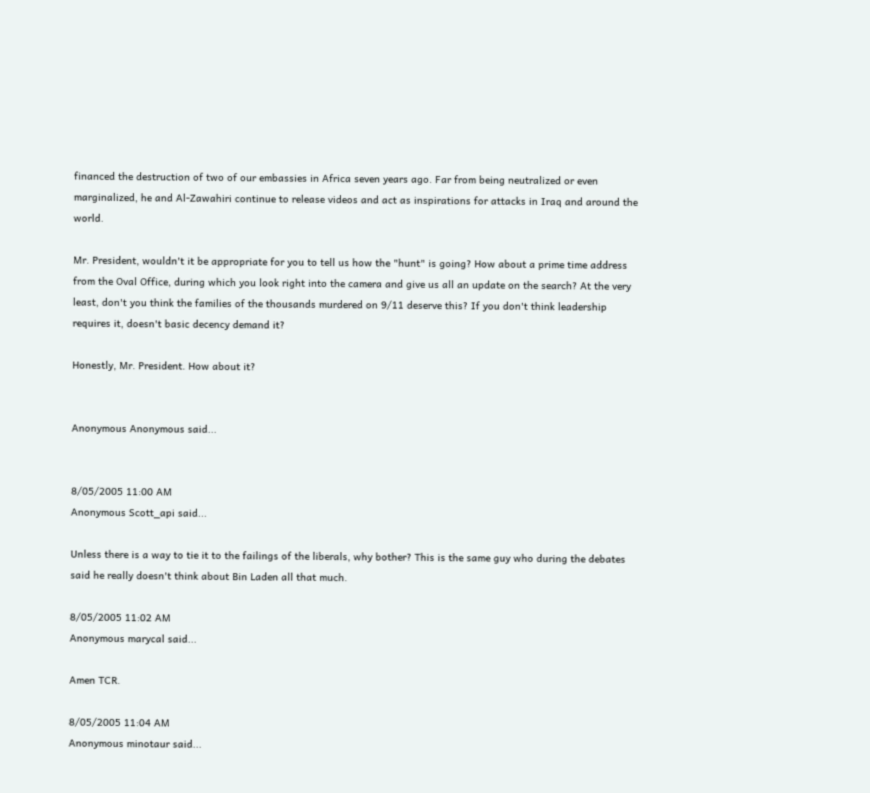financed the destruction of two of our embassies in Africa seven years ago. Far from being neutralized or even marginalized, he and Al-Zawahiri continue to release videos and act as inspirations for attacks in Iraq and around the world.

Mr. President, wouldn't it be appropriate for you to tell us how the "hunt" is going? How about a prime time address from the Oval Office, during which you look right into the camera and give us all an update on the search? At the very least, don't you think the families of the thousands murdered on 9/11 deserve this? If you don't think leadership requires it, doesn't basic decency demand it?

Honestly, Mr. President. How about it?


Anonymous Anonymous said...


8/05/2005 11:00 AM
Anonymous Scott_api said...

Unless there is a way to tie it to the failings of the liberals, why bother? This is the same guy who during the debates said he really doesn't think about Bin Laden all that much.

8/05/2005 11:02 AM
Anonymous marycal said...

Amen TCR.

8/05/2005 11:04 AM
Anonymous minotaur said...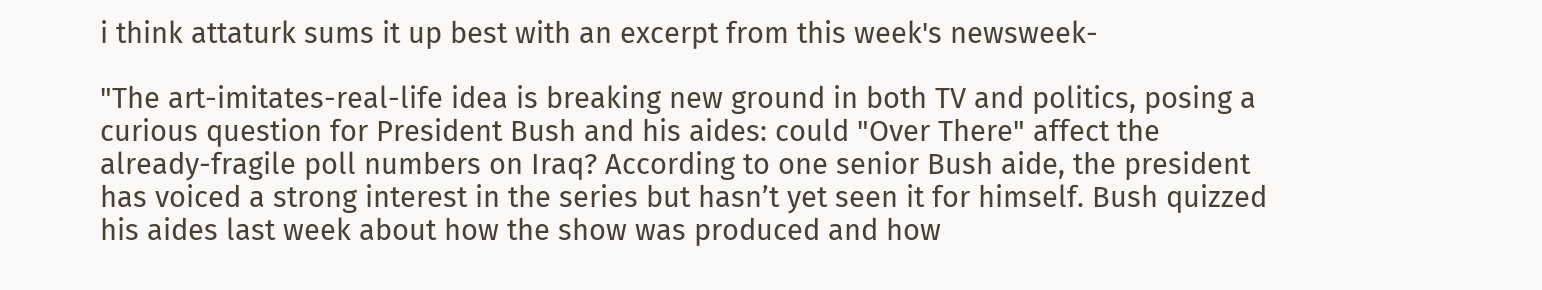i think attaturk sums it up best with an excerpt from this week's newsweek-

"The art-imitates-real-life idea is breaking new ground in both TV and politics, posing a curious question for President Bush and his aides: could "Over There" affect the already-fragile poll numbers on Iraq? According to one senior Bush aide, the president has voiced a strong interest in the series but hasn’t yet seen it for himself. Bush quizzed his aides last week about how the show was produced and how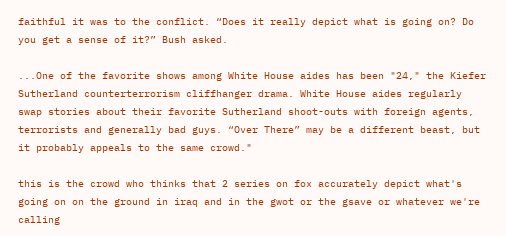faithful it was to the conflict. “Does it really depict what is going on? Do you get a sense of it?” Bush asked.

...One of the favorite shows among White House aides has been "24," the Kiefer Sutherland counterterrorism cliffhanger drama. White House aides regularly swap stories about their favorite Sutherland shoot-outs with foreign agents, terrorists and generally bad guys. “Over There” may be a different beast, but it probably appeals to the same crowd."

this is the crowd who thinks that 2 series on fox accurately depict what's going on on the ground in iraq and in the gwot or the gsave or whatever we're calling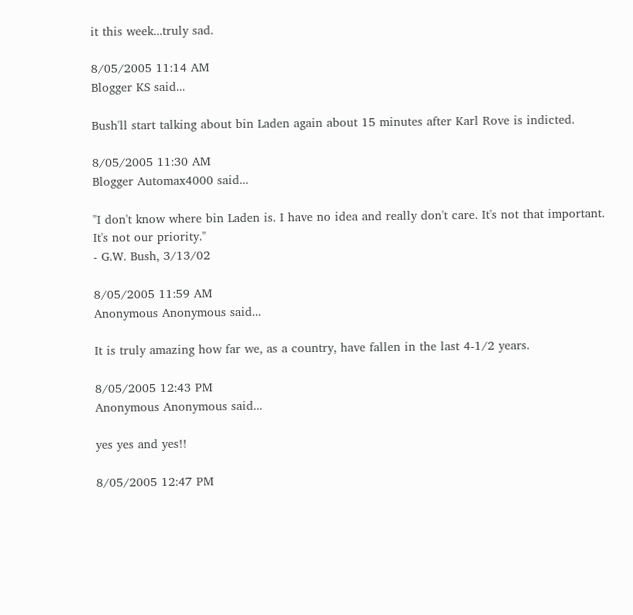it this week...truly sad.

8/05/2005 11:14 AM
Blogger KS said...

Bush'll start talking about bin Laden again about 15 minutes after Karl Rove is indicted.

8/05/2005 11:30 AM
Blogger Automax4000 said...

"I don't know where bin Laden is. I have no idea and really don't care. It's not that important. It's not our priority."
- G.W. Bush, 3/13/02

8/05/2005 11:59 AM
Anonymous Anonymous said...

It is truly amazing how far we, as a country, have fallen in the last 4-1/2 years.

8/05/2005 12:43 PM
Anonymous Anonymous said...

yes yes and yes!!

8/05/2005 12:47 PM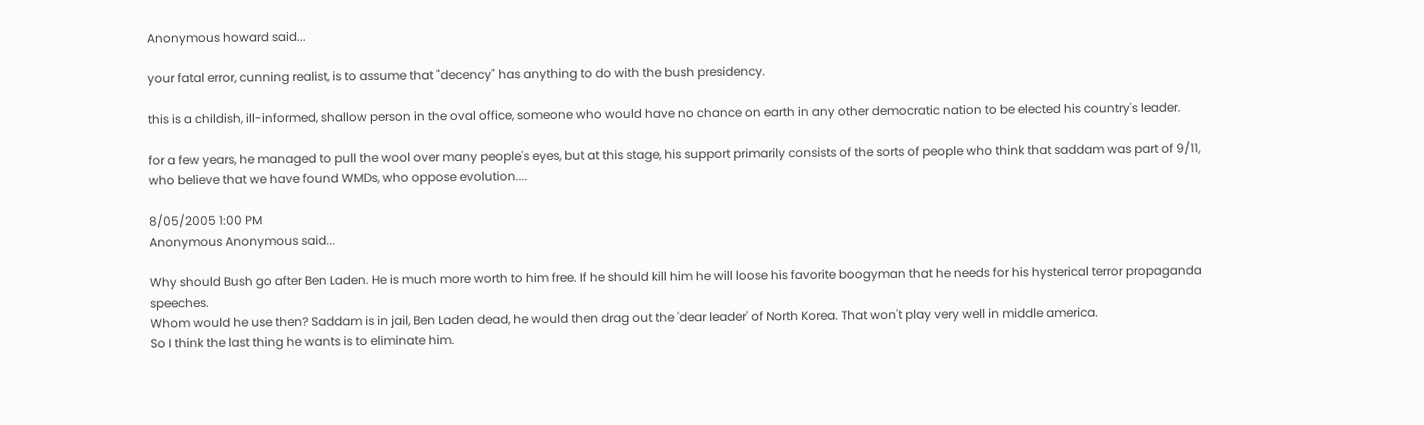Anonymous howard said...

your fatal error, cunning realist, is to assume that "decency" has anything to do with the bush presidency.

this is a childish, ill-informed, shallow person in the oval office, someone who would have no chance on earth in any other democratic nation to be elected his country's leader.

for a few years, he managed to pull the wool over many people's eyes, but at this stage, his support primarily consists of the sorts of people who think that saddam was part of 9/11, who believe that we have found WMDs, who oppose evolution....

8/05/2005 1:00 PM
Anonymous Anonymous said...

Why should Bush go after Ben Laden. He is much more worth to him free. If he should kill him he will loose his favorite boogyman that he needs for his hysterical terror propaganda speeches.
Whom would he use then? Saddam is in jail, Ben Laden dead, he would then drag out the 'dear leader' of North Korea. That won't play very well in middle america.
So I think the last thing he wants is to eliminate him.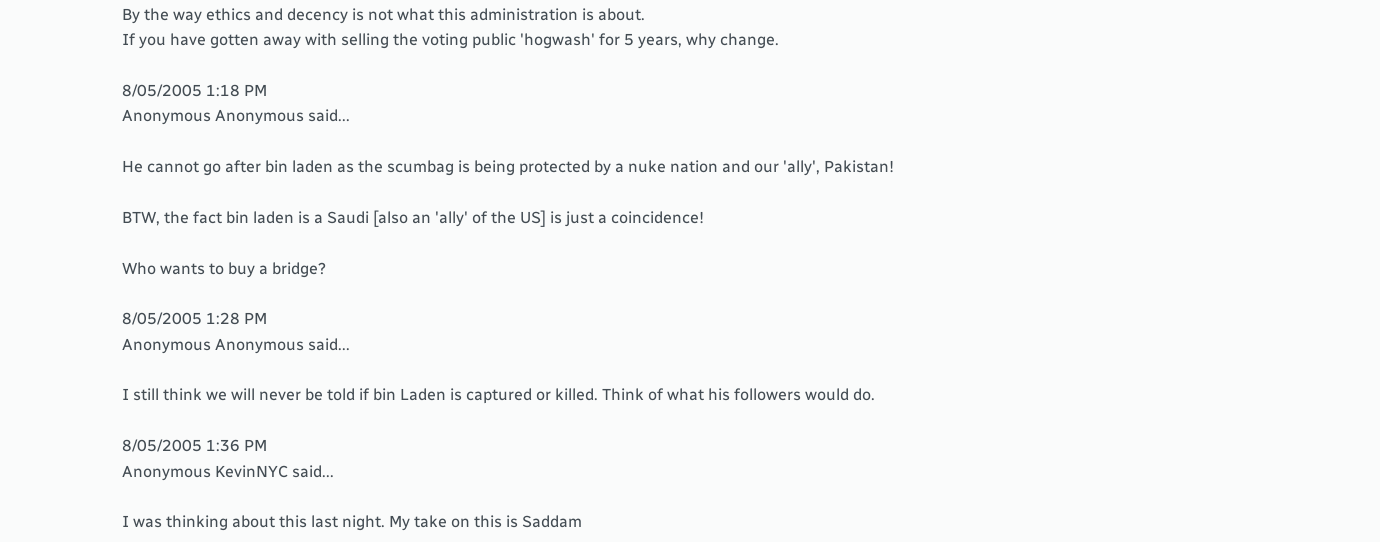By the way ethics and decency is not what this administration is about.
If you have gotten away with selling the voting public 'hogwash' for 5 years, why change.

8/05/2005 1:18 PM
Anonymous Anonymous said...

He cannot go after bin laden as the scumbag is being protected by a nuke nation and our 'ally', Pakistan!

BTW, the fact bin laden is a Saudi [also an 'ally' of the US] is just a coincidence!

Who wants to buy a bridge?

8/05/2005 1:28 PM
Anonymous Anonymous said...

I still think we will never be told if bin Laden is captured or killed. Think of what his followers would do.

8/05/2005 1:36 PM
Anonymous KevinNYC said...

I was thinking about this last night. My take on this is Saddam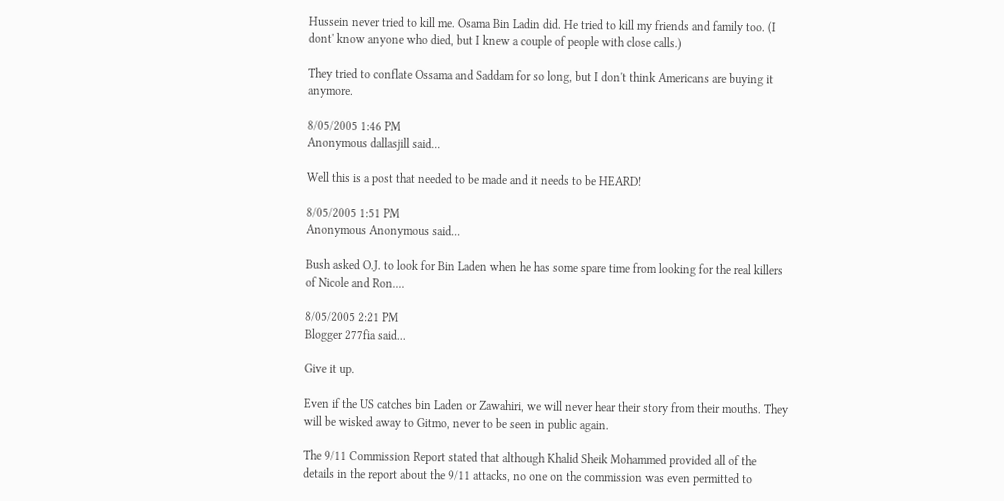Hussein never tried to kill me. Osama Bin Ladin did. He tried to kill my friends and family too. (I dont' know anyone who died, but I knew a couple of people with close calls.)

They tried to conflate Ossama and Saddam for so long, but I don't think Americans are buying it anymore.

8/05/2005 1:46 PM
Anonymous dallasjill said...

Well this is a post that needed to be made and it needs to be HEARD!

8/05/2005 1:51 PM
Anonymous Anonymous said...

Bush asked O.J. to look for Bin Laden when he has some spare time from looking for the real killers of Nicole and Ron....

8/05/2005 2:21 PM
Blogger 277fia said...

Give it up.

Even if the US catches bin Laden or Zawahiri, we will never hear their story from their mouths. They will be wisked away to Gitmo, never to be seen in public again.

The 9/11 Commission Report stated that although Khalid Sheik Mohammed provided all of the details in the report about the 9/11 attacks, no one on the commission was even permitted to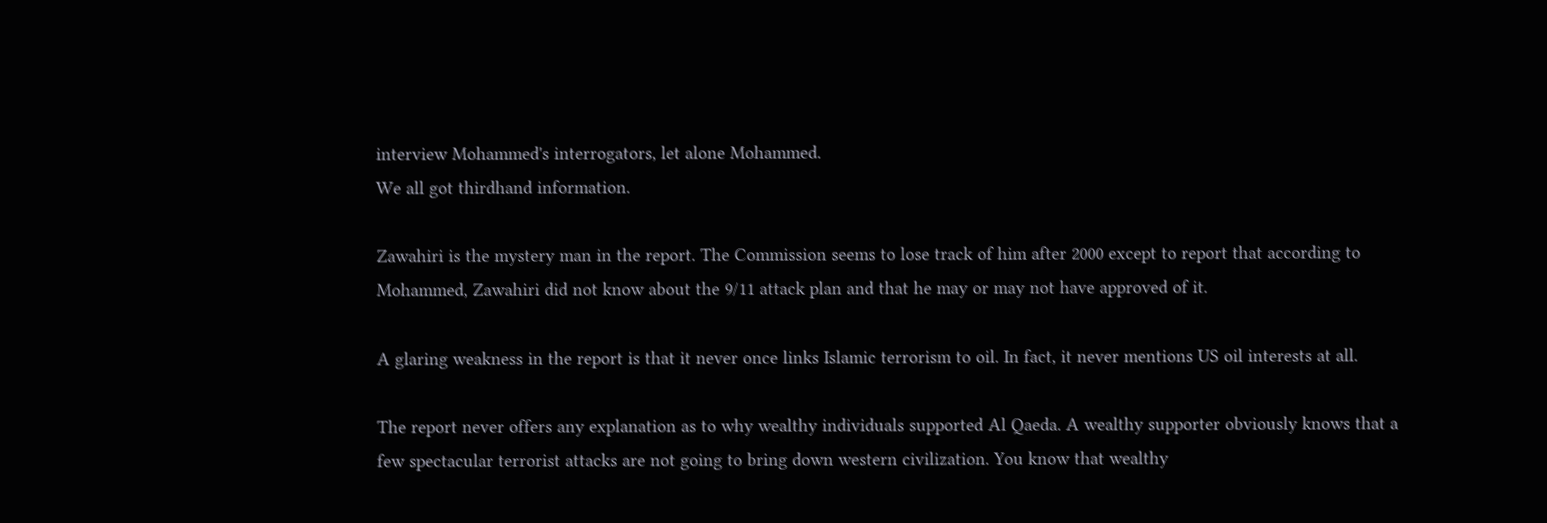interview Mohammed's interrogators, let alone Mohammed.
We all got thirdhand information.

Zawahiri is the mystery man in the report. The Commission seems to lose track of him after 2000 except to report that according to Mohammed, Zawahiri did not know about the 9/11 attack plan and that he may or may not have approved of it.

A glaring weakness in the report is that it never once links Islamic terrorism to oil. In fact, it never mentions US oil interests at all.

The report never offers any explanation as to why wealthy individuals supported Al Qaeda. A wealthy supporter obviously knows that a few spectacular terrorist attacks are not going to bring down western civilization. You know that wealthy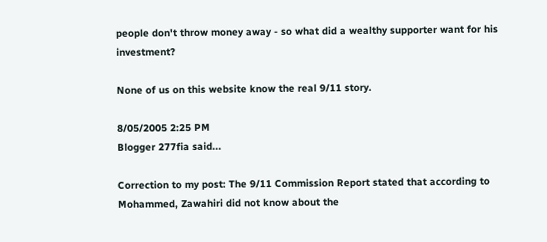people don't throw money away - so what did a wealthy supporter want for his investment?

None of us on this website know the real 9/11 story.

8/05/2005 2:25 PM
Blogger 277fia said...

Correction to my post: The 9/11 Commission Report stated that according to Mohammed, Zawahiri did not know about the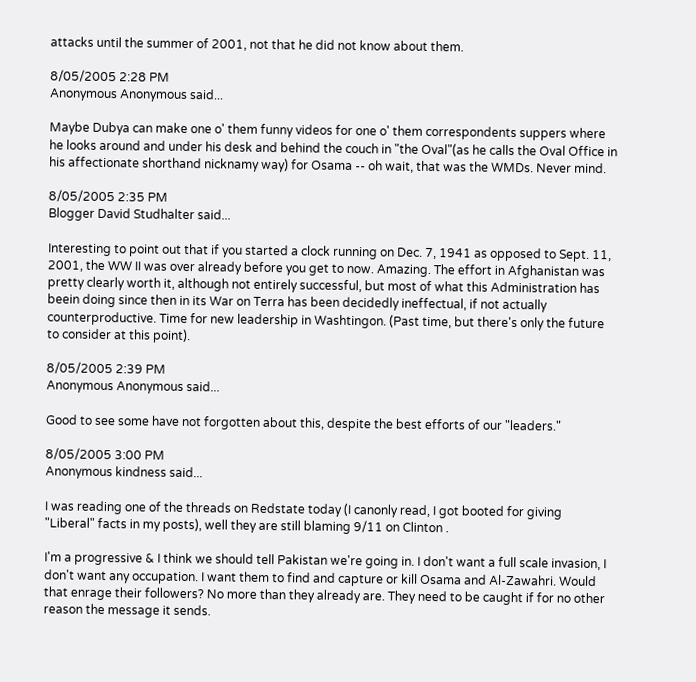attacks until the summer of 2001, not that he did not know about them.

8/05/2005 2:28 PM
Anonymous Anonymous said...

Maybe Dubya can make one o' them funny videos for one o' them correspondents suppers where he looks around and under his desk and behind the couch in "the Oval"(as he calls the Oval Office in his affectionate shorthand nicknamy way) for Osama -- oh wait, that was the WMDs. Never mind.

8/05/2005 2:35 PM
Blogger David Studhalter said...

Interesting to point out that if you started a clock running on Dec. 7, 1941 as opposed to Sept. 11, 2001, the WW II was over already before you get to now. Amazing. The effort in Afghanistan was pretty clearly worth it, although not entirely successful, but most of what this Administration has beein doing since then in its War on Terra has been decidedly ineffectual, if not actually counterproductive. Time for new leadership in Washtingon. (Past time, but there's only the future to consider at this point).

8/05/2005 2:39 PM
Anonymous Anonymous said...

Good to see some have not forgotten about this, despite the best efforts of our "leaders."

8/05/2005 3:00 PM
Anonymous kindness said...

I was reading one of the threads on Redstate today (I canonly read, I got booted for giving "Liberal" facts in my posts), well they are still blaming 9/11 on Clinton .

I'm a progressive & I think we should tell Pakistan we're going in. I don't want a full scale invasion, I don't want any occupation. I want them to find and capture or kill Osama and Al-Zawahri. Would that enrage their followers? No more than they already are. They need to be caught if for no other reason the message it sends.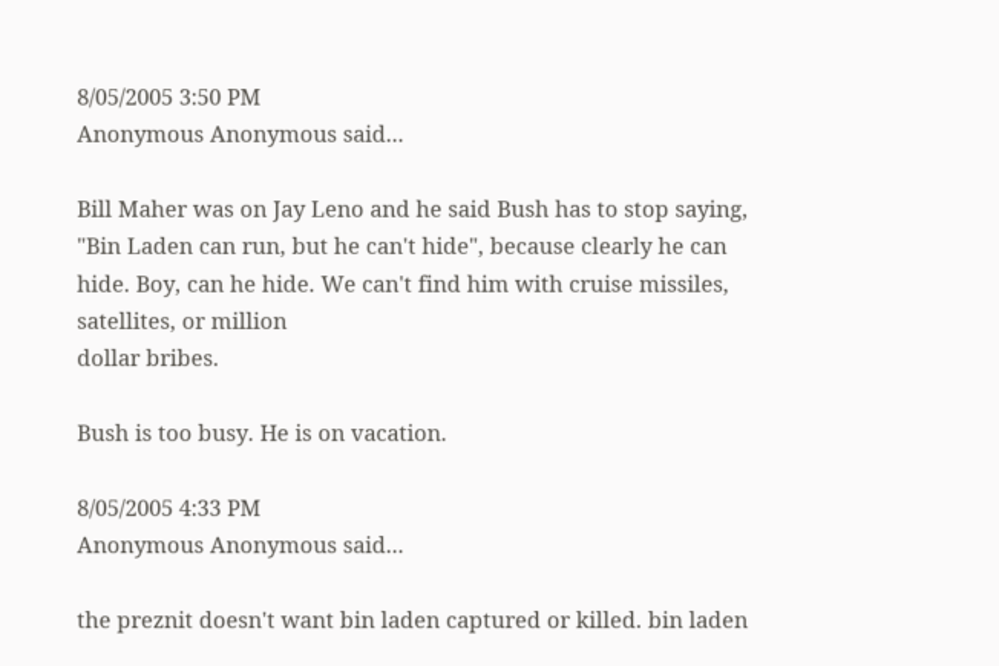8/05/2005 3:50 PM
Anonymous Anonymous said...

Bill Maher was on Jay Leno and he said Bush has to stop saying, "Bin Laden can run, but he can't hide", because clearly he can hide. Boy, can he hide. We can't find him with cruise missiles, satellites, or million
dollar bribes.

Bush is too busy. He is on vacation.

8/05/2005 4:33 PM
Anonymous Anonymous said...

the preznit doesn't want bin laden captured or killed. bin laden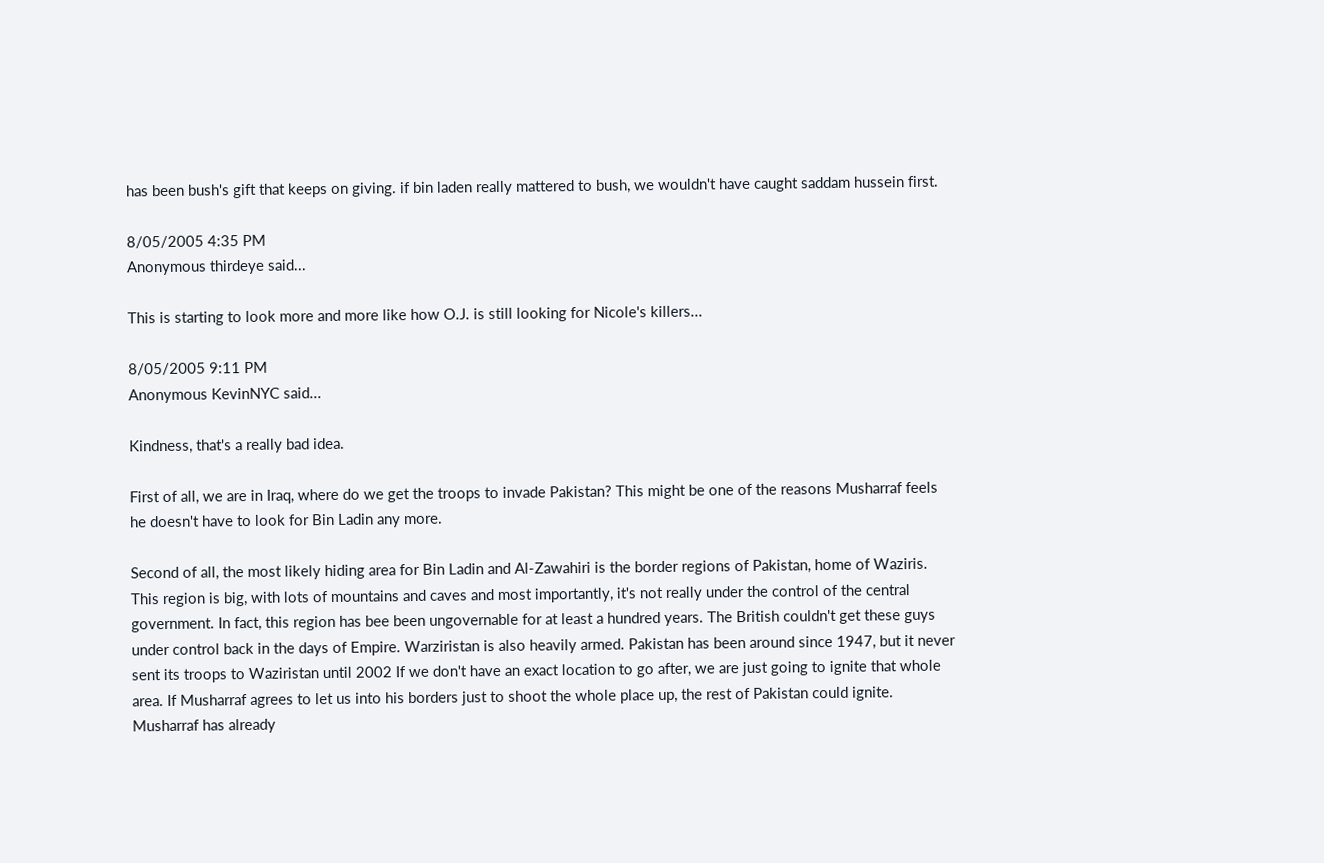has been bush's gift that keeps on giving. if bin laden really mattered to bush, we wouldn't have caught saddam hussein first.

8/05/2005 4:35 PM
Anonymous thirdeye said...

This is starting to look more and more like how O.J. is still looking for Nicole's killers...

8/05/2005 9:11 PM
Anonymous KevinNYC said...

Kindness, that's a really bad idea.

First of all, we are in Iraq, where do we get the troops to invade Pakistan? This might be one of the reasons Musharraf feels he doesn't have to look for Bin Ladin any more.

Second of all, the most likely hiding area for Bin Ladin and Al-Zawahiri is the border regions of Pakistan, home of Waziris. This region is big, with lots of mountains and caves and most importantly, it's not really under the control of the central government. In fact, this region has bee been ungovernable for at least a hundred years. The British couldn't get these guys under control back in the days of Empire. Warziristan is also heavily armed. Pakistan has been around since 1947, but it never sent its troops to Waziristan until 2002 If we don't have an exact location to go after, we are just going to ignite that whole area. If Musharraf agrees to let us into his borders just to shoot the whole place up, the rest of Pakistan could ignite. Musharraf has already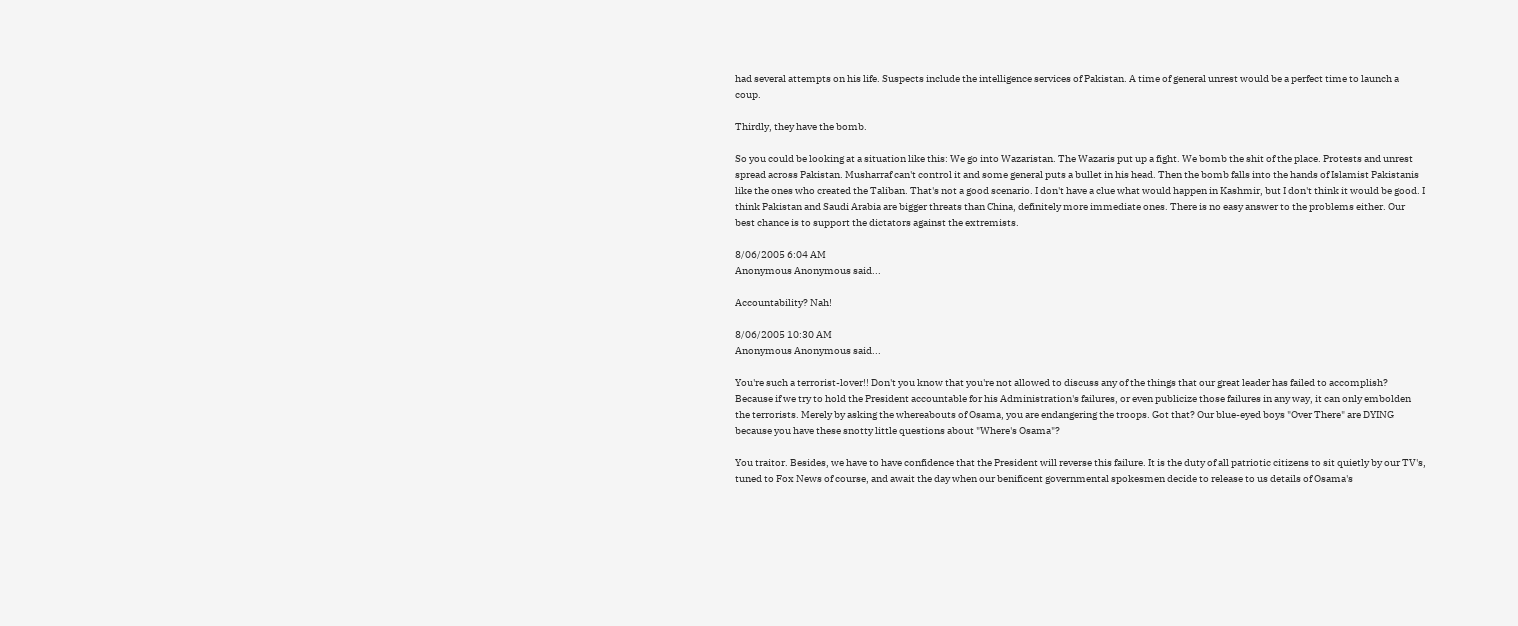had several attempts on his life. Suspects include the intelligence services of Pakistan. A time of general unrest would be a perfect time to launch a coup.

Thirdly, they have the bomb.

So you could be looking at a situation like this: We go into Wazaristan. The Wazaris put up a fight. We bomb the shit of the place. Protests and unrest spread across Pakistan. Musharraf can't control it and some general puts a bullet in his head. Then the bomb falls into the hands of Islamist Pakistanis like the ones who created the Taliban. That's not a good scenario. I don't have a clue what would happen in Kashmir, but I don't think it would be good. I think Pakistan and Saudi Arabia are bigger threats than China, definitely more immediate ones. There is no easy answer to the problems either. Our best chance is to support the dictators against the extremists.

8/06/2005 6:04 AM
Anonymous Anonymous said...

Accountability? Nah!

8/06/2005 10:30 AM
Anonymous Anonymous said...

You're such a terrorist-lover!! Don't you know that you're not allowed to discuss any of the things that our great leader has failed to accomplish? Because if we try to hold the President accountable for his Administration's failures, or even publicize those failures in any way, it can only embolden the terrorists. Merely by asking the whereabouts of Osama, you are endangering the troops. Got that? Our blue-eyed boys "Over There" are DYING because you have these snotty little questions about "Where's Osama"?

You traitor. Besides, we have to have confidence that the President will reverse this failure. It is the duty of all patriotic citizens to sit quietly by our TV's, tuned to Fox News of course, and await the day when our benificent governmental spokesmen decide to release to us details of Osama's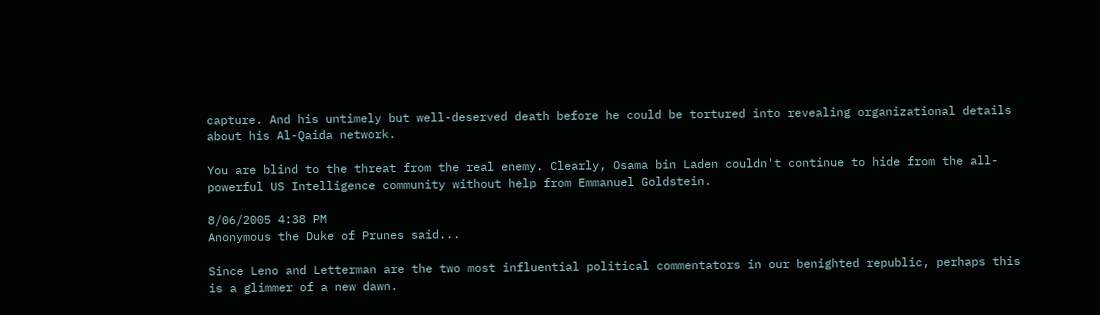capture. And his untimely but well-deserved death before he could be tortured into revealing organizational details about his Al-Qaida network.

You are blind to the threat from the real enemy. Clearly, Osama bin Laden couldn't continue to hide from the all-powerful US Intelligence community without help from Emmanuel Goldstein.

8/06/2005 4:38 PM
Anonymous the Duke of Prunes said...

Since Leno and Letterman are the two most influential political commentators in our benighted republic, perhaps this is a glimmer of a new dawn.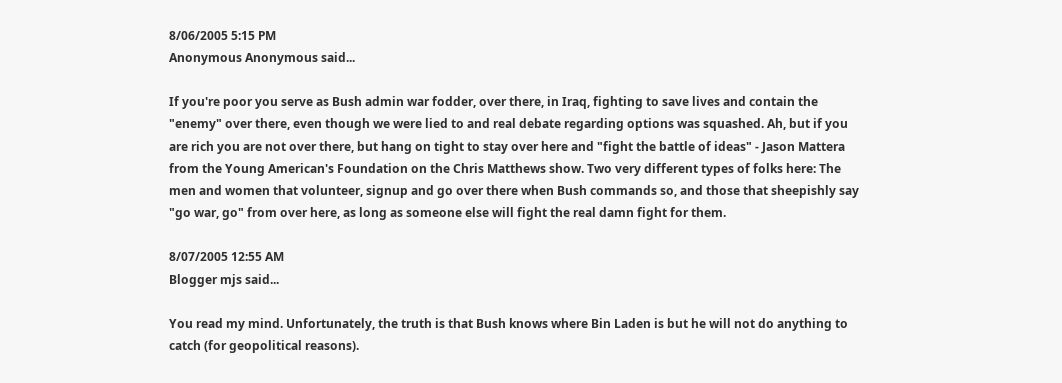8/06/2005 5:15 PM
Anonymous Anonymous said...

If you're poor you serve as Bush admin war fodder, over there, in Iraq, fighting to save lives and contain the "enemy" over there, even though we were lied to and real debate regarding options was squashed. Ah, but if you are rich you are not over there, but hang on tight to stay over here and "fight the battle of ideas" - Jason Mattera from the Young American's Foundation on the Chris Matthews show. Two very different types of folks here: The men and women that volunteer, signup and go over there when Bush commands so, and those that sheepishly say "go war, go" from over here, as long as someone else will fight the real damn fight for them.

8/07/2005 12:55 AM
Blogger mjs said...

You read my mind. Unfortunately, the truth is that Bush knows where Bin Laden is but he will not do anything to catch (for geopolitical reasons).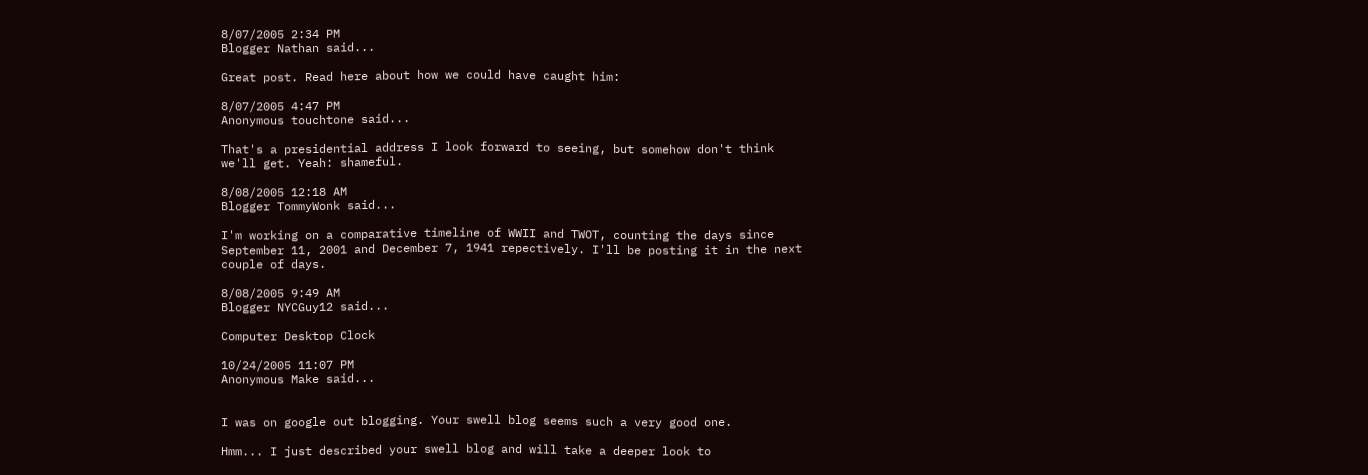8/07/2005 2:34 PM
Blogger Nathan said...

Great post. Read here about how we could have caught him:

8/07/2005 4:47 PM
Anonymous touchtone said...

That's a presidential address I look forward to seeing, but somehow don't think we'll get. Yeah: shameful.

8/08/2005 12:18 AM
Blogger TommyWonk said...

I'm working on a comparative timeline of WWII and TWOT, counting the days since September 11, 2001 and December 7, 1941 repectively. I'll be posting it in the next couple of days.

8/08/2005 9:49 AM
Blogger NYCGuy12 said...

Computer Desktop Clock

10/24/2005 11:07 PM
Anonymous Make said...


I was on google out blogging. Your swell blog seems such a very good one.

Hmm... I just described your swell blog and will take a deeper look to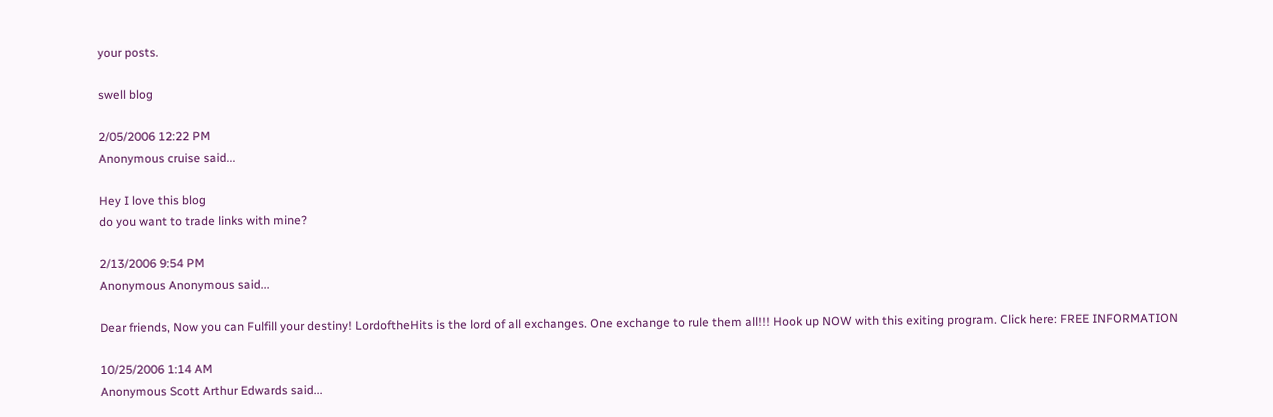your posts.

swell blog

2/05/2006 12:22 PM
Anonymous cruise said...

Hey I love this blog
do you want to trade links with mine?

2/13/2006 9:54 PM
Anonymous Anonymous said...

Dear friends, Now you can Fulfill your destiny! LordoftheHits is the lord of all exchanges. One exchange to rule them all!!! Hook up NOW with this exiting program. Click here: FREE INFORMATION

10/25/2006 1:14 AM
Anonymous Scott Arthur Edwards said...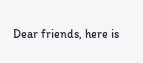Dear friends, here is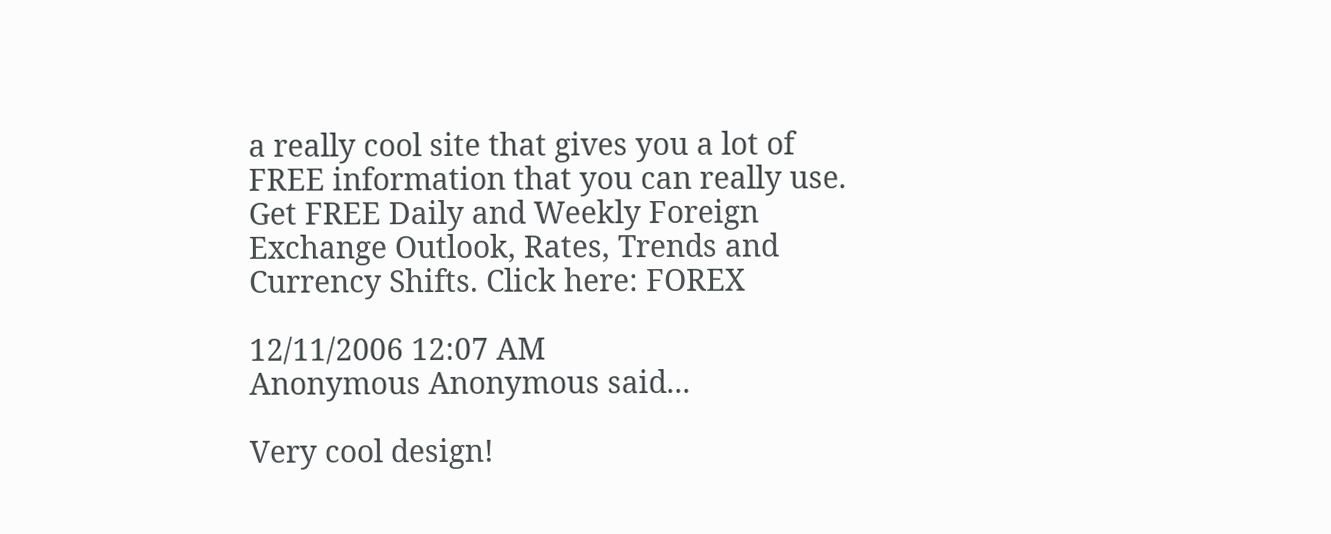a really cool site that gives you a lot of FREE information that you can really use. Get FREE Daily and Weekly Foreign Exchange Outlook, Rates, Trends and Currency Shifts. Click here: FOREX

12/11/2006 12:07 AM
Anonymous Anonymous said...

Very cool design!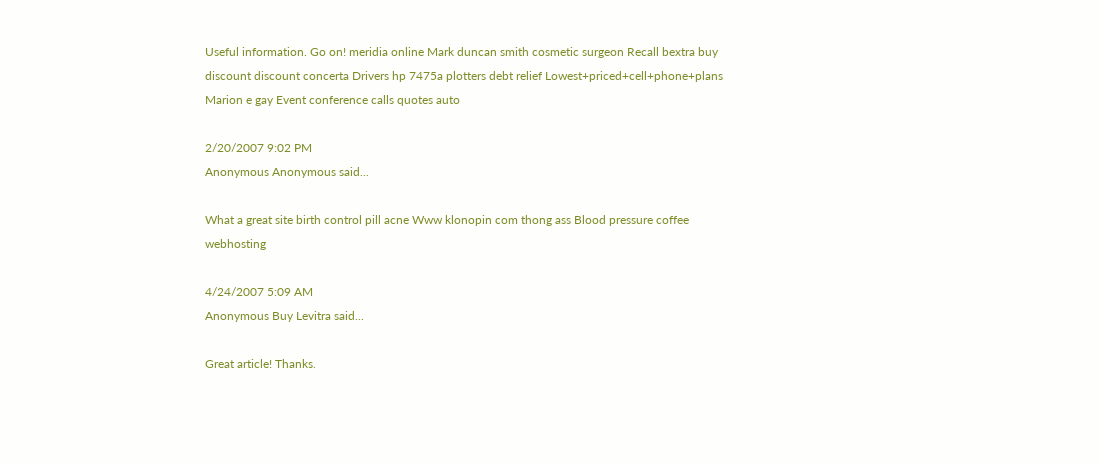Useful information. Go on! meridia online Mark duncan smith cosmetic surgeon Recall bextra buy discount discount concerta Drivers hp 7475a plotters debt relief Lowest+priced+cell+phone+plans Marion e gay Event conference calls quotes auto

2/20/2007 9:02 PM
Anonymous Anonymous said...

What a great site birth control pill acne Www klonopin com thong ass Blood pressure coffee webhosting

4/24/2007 5:09 AM
Anonymous Buy Levitra said...

Great article! Thanks.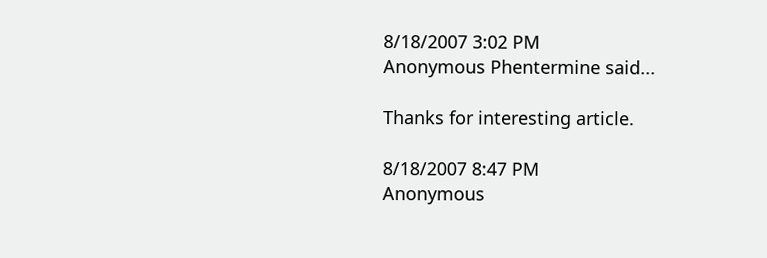8/18/2007 3:02 PM
Anonymous Phentermine said...

Thanks for interesting article.

8/18/2007 8:47 PM
Anonymous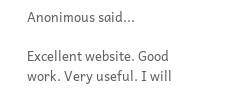Anonimous said...

Excellent website. Good work. Very useful. I will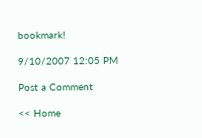bookmark!

9/10/2007 12:05 PM

Post a Comment

<< Home